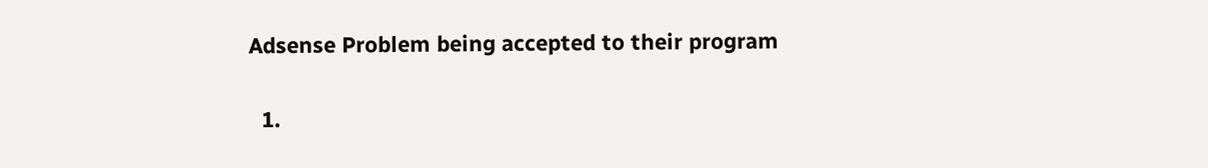Adsense Problem being accepted to their program

  1.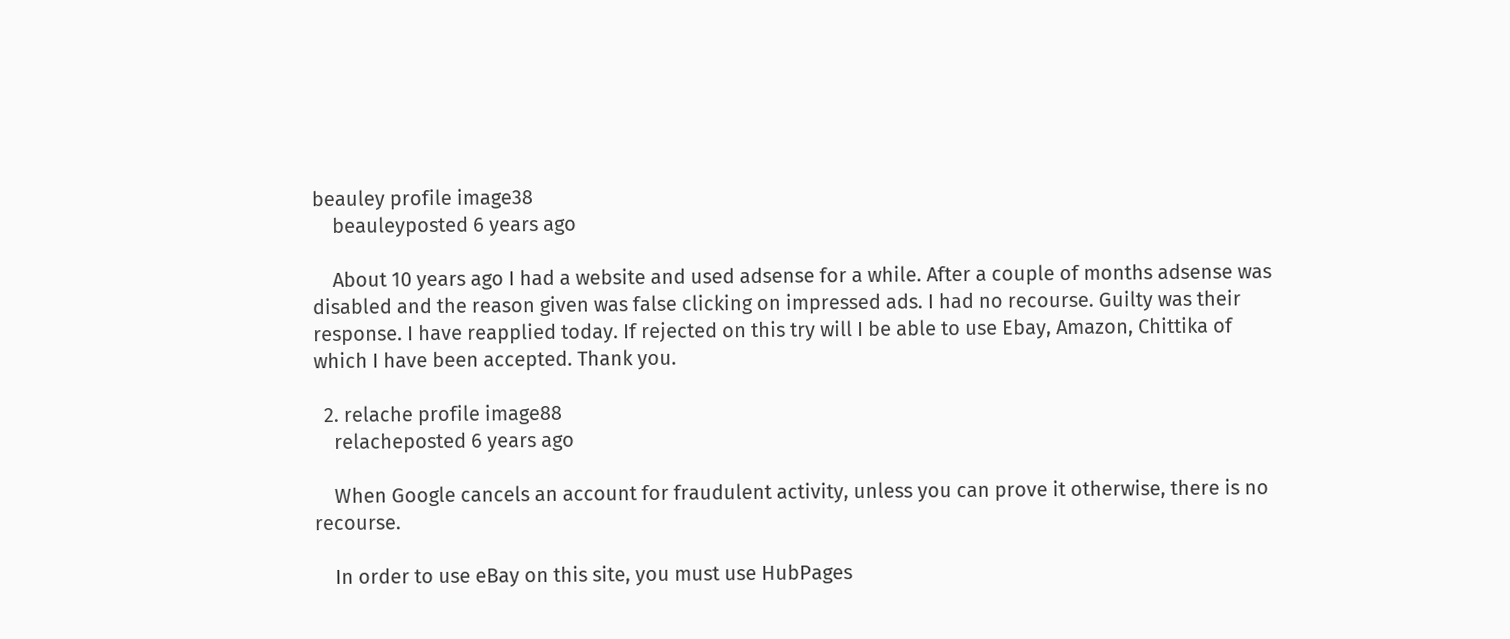beauley profile image38
    beauleyposted 6 years ago

    About 10 years ago I had a website and used adsense for a while. After a couple of months adsense was disabled and the reason given was false clicking on impressed ads. I had no recourse. Guilty was their response. I have reapplied today. If rejected on this try will I be able to use Ebay, Amazon, Chittika of which I have been accepted. Thank you.

  2. relache profile image88
    relacheposted 6 years ago

    When Google cancels an account for fraudulent activity, unless you can prove it otherwise, there is no recourse.

    In order to use eBay on this site, you must use HubPages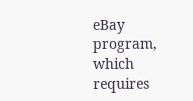eBay program, which requires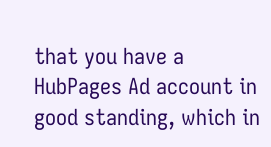that you have a HubPages Ad account in good standing, which in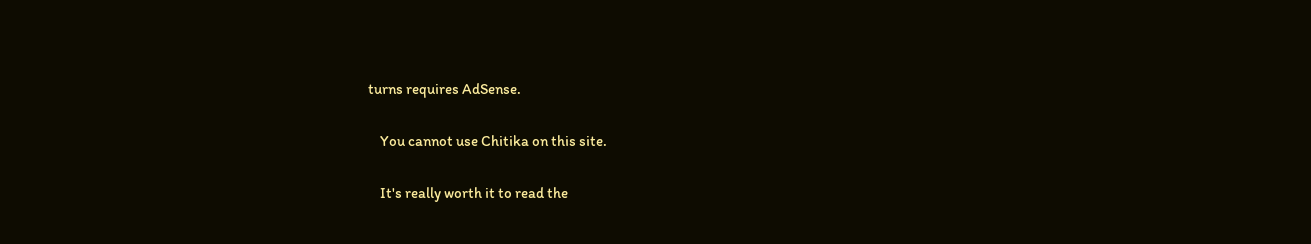turns requires AdSense.

    You cannot use Chitika on this site.

    It's really worth it to read the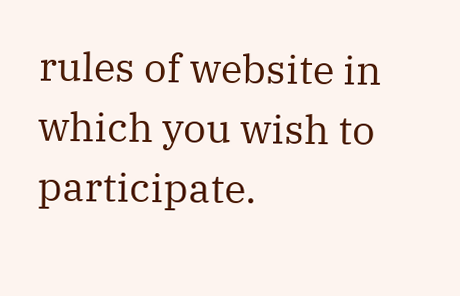rules of website in which you wish to participate.